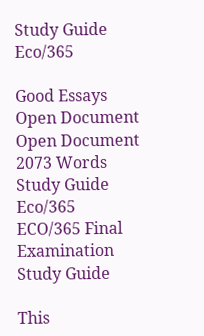Study Guide Eco/365

Good Essays
Open Document
Open Document
2073 Words
Study Guide Eco/365
ECO/365 Final Examination Study Guide

This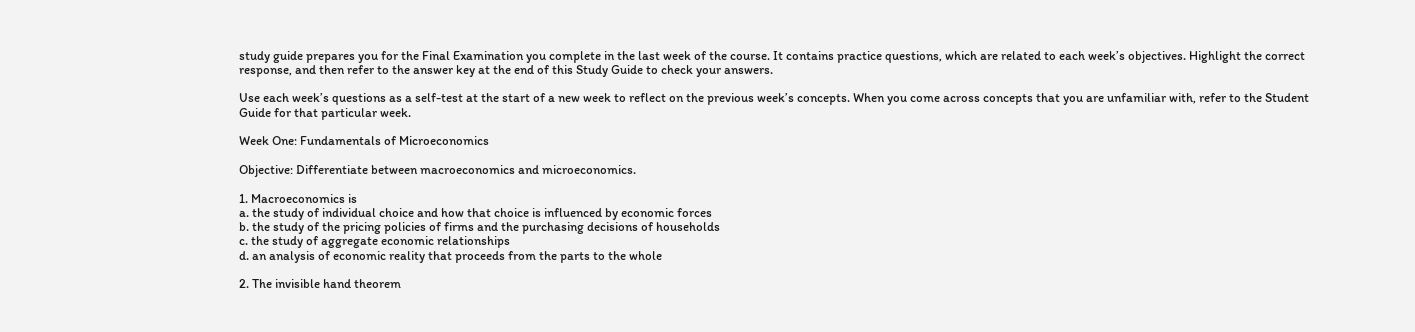study guide prepares you for the Final Examination you complete in the last week of the course. It contains practice questions, which are related to each week’s objectives. Highlight the correct response, and then refer to the answer key at the end of this Study Guide to check your answers.

Use each week’s questions as a self-test at the start of a new week to reflect on the previous week’s concepts. When you come across concepts that you are unfamiliar with, refer to the Student Guide for that particular week.

Week One: Fundamentals of Microeconomics

Objective: Differentiate between macroeconomics and microeconomics.

1. Macroeconomics is
a. the study of individual choice and how that choice is influenced by economic forces
b. the study of the pricing policies of firms and the purchasing decisions of households
c. the study of aggregate economic relationships
d. an analysis of economic reality that proceeds from the parts to the whole

2. The invisible hand theorem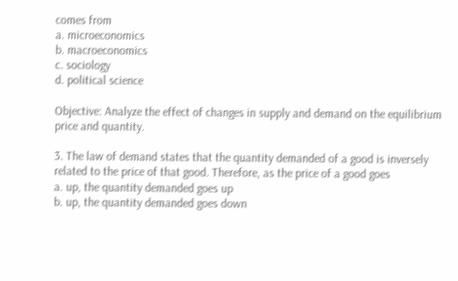comes from
a. microeconomics
b. macroeconomics
c. sociology
d. political science

Objective: Analyze the effect of changes in supply and demand on the equilibrium price and quantity.

3. The law of demand states that the quantity demanded of a good is inversely related to the price of that good. Therefore, as the price of a good goes
a. up, the quantity demanded goes up
b. up, the quantity demanded goes down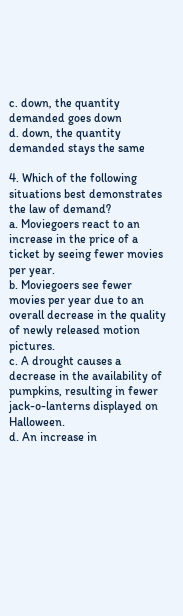c. down, the quantity demanded goes down
d. down, the quantity demanded stays the same

4. Which of the following situations best demonstrates the law of demand?
a. Moviegoers react to an increase in the price of a ticket by seeing fewer movies per year.
b. Moviegoers see fewer movies per year due to an overall decrease in the quality of newly released motion pictures.
c. A drought causes a decrease in the availability of pumpkins, resulting in fewer jack-o-lanterns displayed on Halloween.
d. An increase in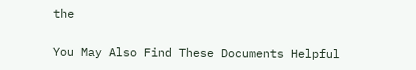the

You May Also Find These Documents Helpful